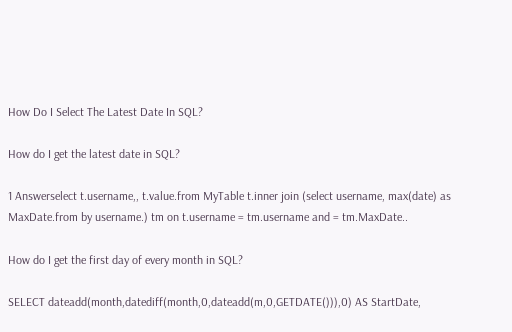How Do I Select The Latest Date In SQL?

How do I get the latest date in SQL?

1 Answerselect t.username,, t.value.from MyTable t.inner join (select username, max(date) as MaxDate.from by username.) tm on t.username = tm.username and = tm.MaxDate..

How do I get the first day of every month in SQL?

SELECT dateadd(month,datediff(month,0,dateadd(m,0,GETDATE())),0) AS StartDate,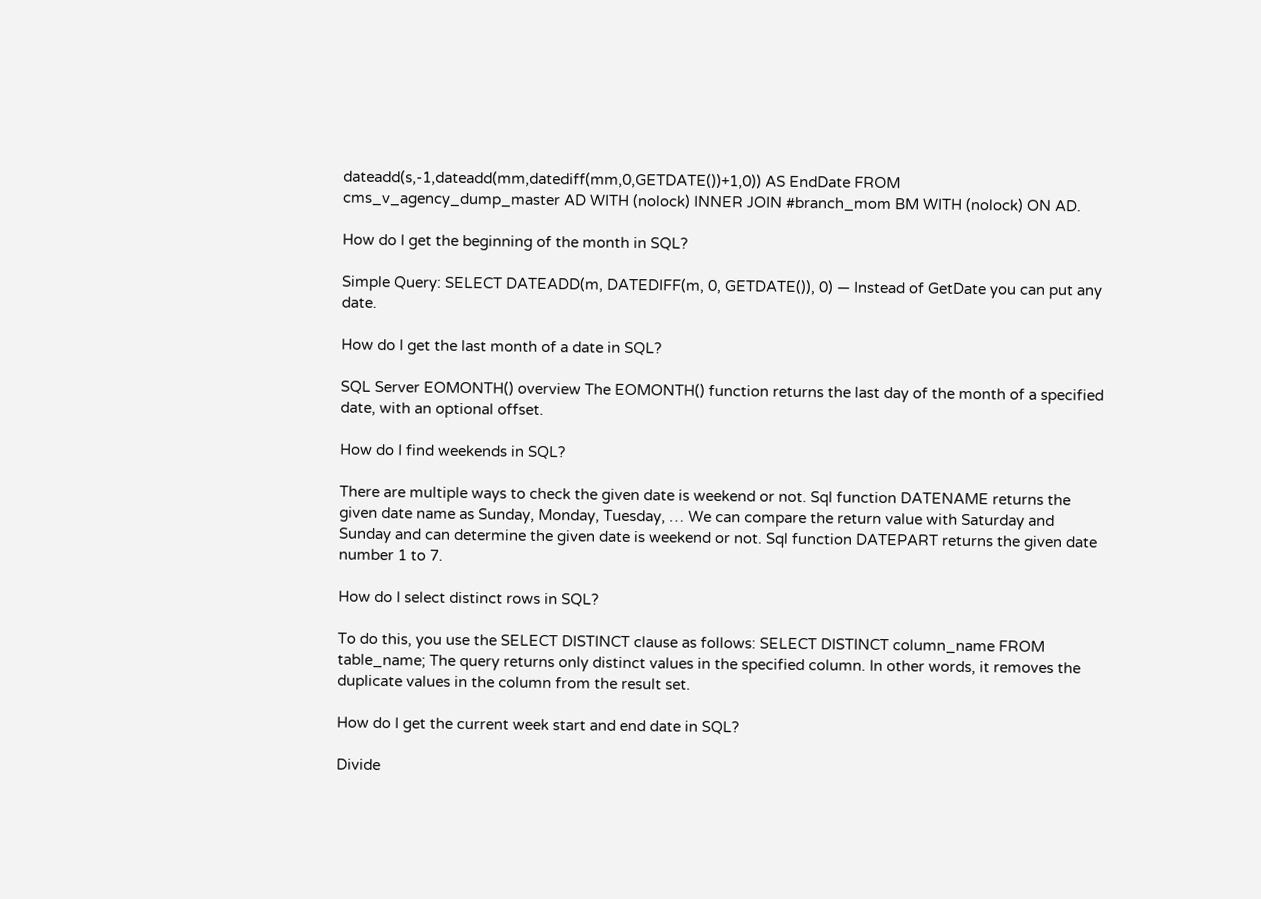dateadd(s,-1,dateadd(mm,datediff(mm,0,GETDATE())+1,0)) AS EndDate FROM cms_v_agency_dump_master AD WITH (nolock) INNER JOIN #branch_mom BM WITH (nolock) ON AD.

How do I get the beginning of the month in SQL?

Simple Query: SELECT DATEADD(m, DATEDIFF(m, 0, GETDATE()), 0) — Instead of GetDate you can put any date.

How do I get the last month of a date in SQL?

SQL Server EOMONTH() overview The EOMONTH() function returns the last day of the month of a specified date, with an optional offset.

How do I find weekends in SQL?

There are multiple ways to check the given date is weekend or not. Sql function DATENAME returns the given date name as Sunday, Monday, Tuesday, … We can compare the return value with Saturday and Sunday and can determine the given date is weekend or not. Sql function DATEPART returns the given date number 1 to 7.

How do I select distinct rows in SQL?

To do this, you use the SELECT DISTINCT clause as follows: SELECT DISTINCT column_name FROM table_name; The query returns only distinct values in the specified column. In other words, it removes the duplicate values in the column from the result set.

How do I get the current week start and end date in SQL?

Divide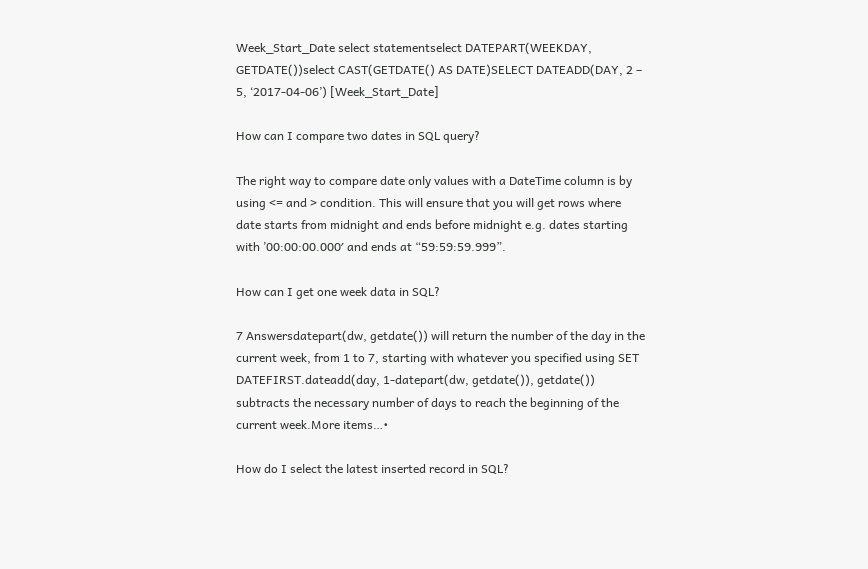Week_Start_Date select statementselect DATEPART(WEEKDAY, GETDATE())select CAST(GETDATE() AS DATE)SELECT DATEADD(DAY, 2 – 5, ‘2017-04-06’) [Week_Start_Date]

How can I compare two dates in SQL query?

The right way to compare date only values with a DateTime column is by using <= and > condition. This will ensure that you will get rows where date starts from midnight and ends before midnight e.g. dates starting with ’00:00:00.000′ and ends at “59:59:59.999”.

How can I get one week data in SQL?

7 Answersdatepart(dw, getdate()) will return the number of the day in the current week, from 1 to 7, starting with whatever you specified using SET DATEFIRST.dateadd(day, 1-datepart(dw, getdate()), getdate()) subtracts the necessary number of days to reach the beginning of the current week.More items…•

How do I select the latest inserted record in SQL?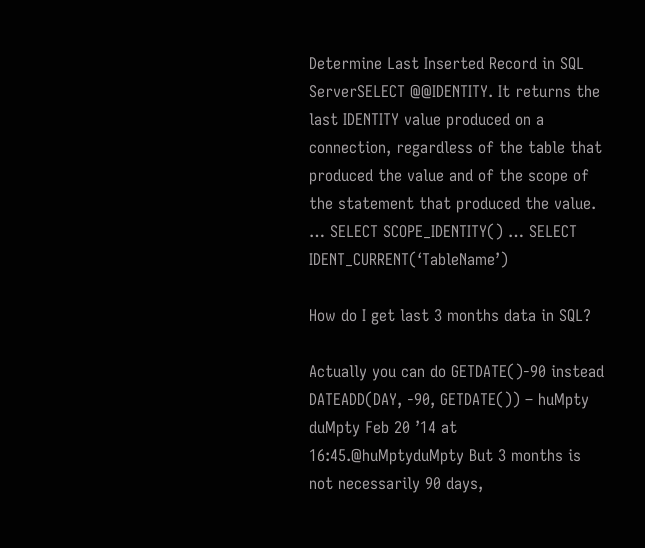Determine Last Inserted Record in SQL ServerSELECT @@IDENTITY. It returns the last IDENTITY value produced on a connection, regardless of the table that produced the value and of the scope of the statement that produced the value. … SELECT SCOPE_IDENTITY() … SELECT IDENT_CURRENT(‘TableName’)

How do I get last 3 months data in SQL?

Actually you can do GETDATE()-90 instead DATEADD(DAY, -90, GETDATE()) – huMpty duMpty Feb 20 ’14 at 16:45.@huMptyduMpty But 3 months is not necessarily 90 days,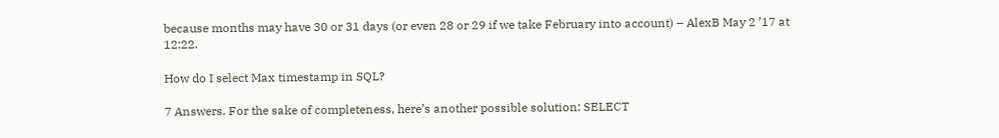because months may have 30 or 31 days (or even 28 or 29 if we take February into account) – AlexB May 2 ’17 at 12:22.

How do I select Max timestamp in SQL?

7 Answers. For the sake of completeness, here’s another possible solution: SELECT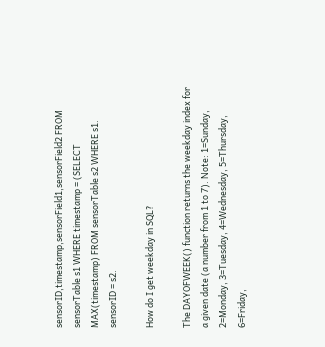sensorID,timestamp,sensorField1,sensorField2 FROM sensorTable s1 WHERE timestamp = (SELECT MAX(timestamp) FROM sensorTable s2 WHERE s1. sensorID = s2.

How do I get weekday in SQL?

The DAYOFWEEK() function returns the weekday index for a given date (a number from 1 to 7). Note: 1=Sunday, 2=Monday, 3=Tuesday, 4=Wednesday, 5=Thursday, 6=Friday,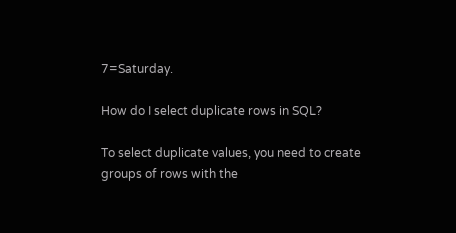7=Saturday.

How do I select duplicate rows in SQL?

To select duplicate values, you need to create groups of rows with the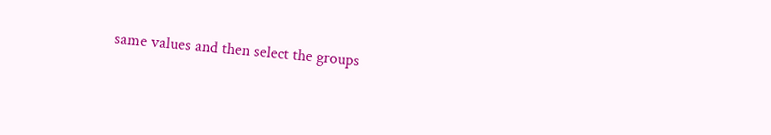same values and then select the groups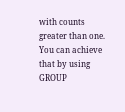with counts greater than one. You can achieve that by using GROUP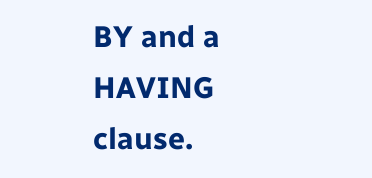BY and a HAVING clause.